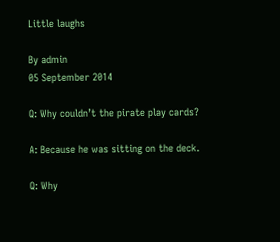Little laughs

By admin
05 September 2014

Q: Why couldn’t the pirate play cards?

A: Because he was sitting on the deck.

Q: Why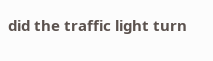did the traffic light turn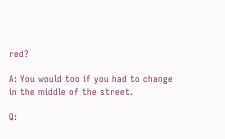red?

A: You would too if you had to change in the middle of the street.

Q: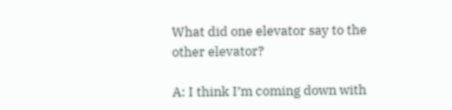What did one elevator say to the other elevator?

A: I think I’m coming down with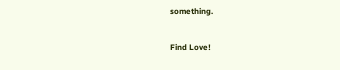something.

Find Love!